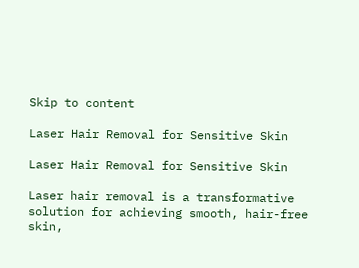Skip to content

Laser Hair Removal for Sensitive Skin

Laser Hair Removal for Sensitive Skin

Laser hair removal is a transformative solution for achieving smooth, hair-free skin,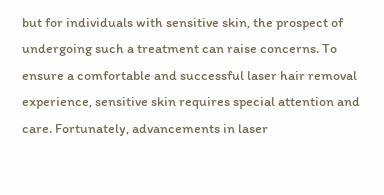but for individuals with sensitive skin, the prospect of undergoing such a treatment can raise concerns. To ensure a comfortable and successful laser hair removal experience, sensitive skin requires special attention and care. Fortunately, advancements in laser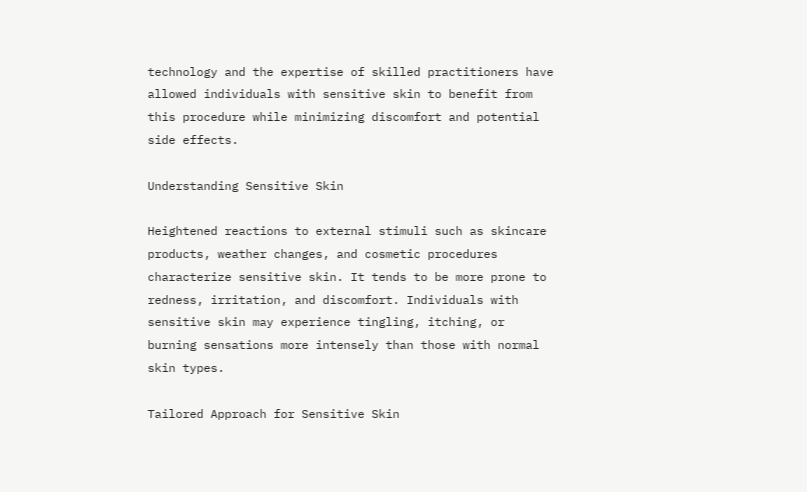technology and the expertise of skilled practitioners have allowed individuals with sensitive skin to benefit from this procedure while minimizing discomfort and potential side effects.

Understanding Sensitive Skin

Heightened reactions to external stimuli such as skincare products, weather changes, and cosmetic procedures characterize sensitive skin. It tends to be more prone to redness, irritation, and discomfort. Individuals with sensitive skin may experience tingling, itching, or burning sensations more intensely than those with normal skin types.

Tailored Approach for Sensitive Skin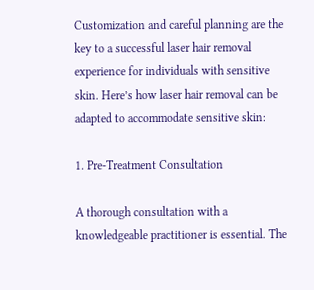Customization and careful planning are the key to a successful laser hair removal experience for individuals with sensitive skin. Here’s how laser hair removal can be adapted to accommodate sensitive skin:

1. Pre-Treatment Consultation

A thorough consultation with a knowledgeable practitioner is essential. The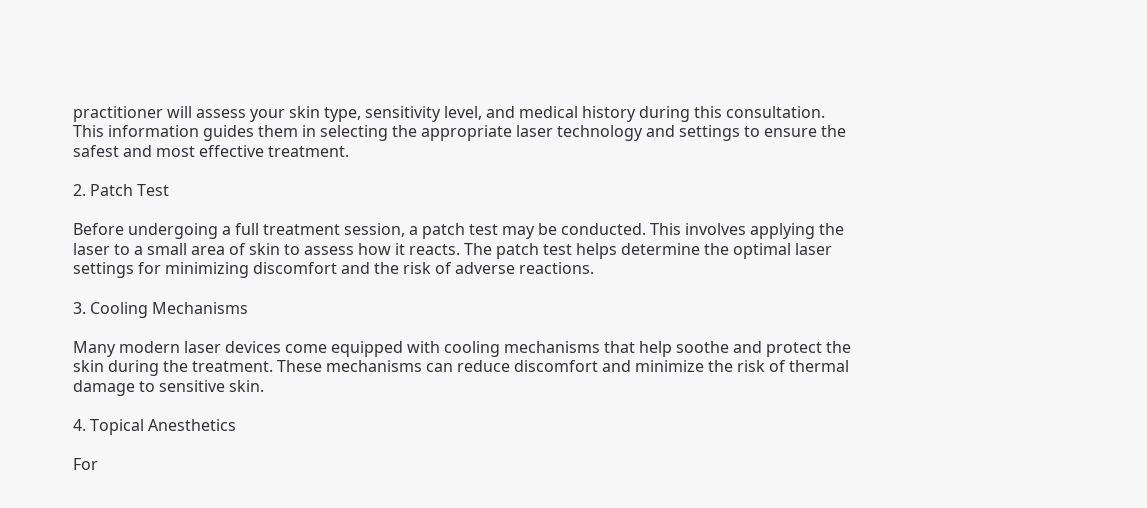practitioner will assess your skin type, sensitivity level, and medical history during this consultation. This information guides them in selecting the appropriate laser technology and settings to ensure the safest and most effective treatment.

2. Patch Test

Before undergoing a full treatment session, a patch test may be conducted. This involves applying the laser to a small area of skin to assess how it reacts. The patch test helps determine the optimal laser settings for minimizing discomfort and the risk of adverse reactions.

3. Cooling Mechanisms

Many modern laser devices come equipped with cooling mechanisms that help soothe and protect the skin during the treatment. These mechanisms can reduce discomfort and minimize the risk of thermal damage to sensitive skin.

4. Topical Anesthetics

For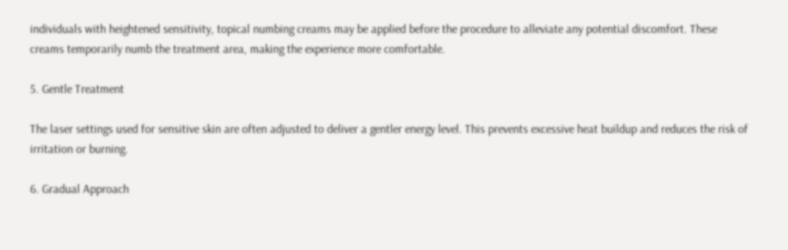individuals with heightened sensitivity, topical numbing creams may be applied before the procedure to alleviate any potential discomfort. These creams temporarily numb the treatment area, making the experience more comfortable.

5. Gentle Treatment

The laser settings used for sensitive skin are often adjusted to deliver a gentler energy level. This prevents excessive heat buildup and reduces the risk of irritation or burning.

6. Gradual Approach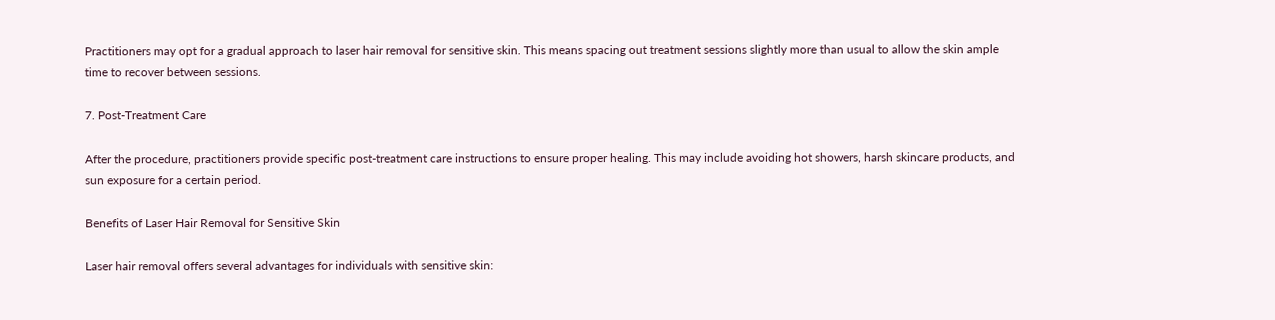Practitioners may opt for a gradual approach to laser hair removal for sensitive skin. This means spacing out treatment sessions slightly more than usual to allow the skin ample time to recover between sessions.

7. Post-Treatment Care

After the procedure, practitioners provide specific post-treatment care instructions to ensure proper healing. This may include avoiding hot showers, harsh skincare products, and sun exposure for a certain period.

Benefits of Laser Hair Removal for Sensitive Skin

Laser hair removal offers several advantages for individuals with sensitive skin: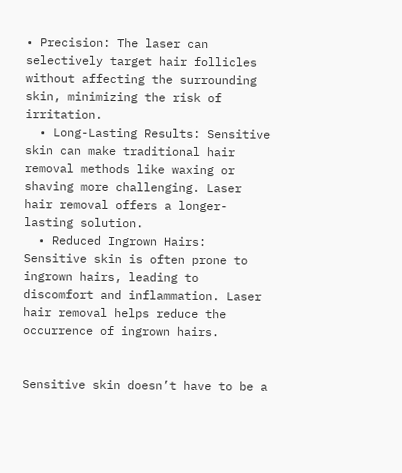• Precision: The laser can selectively target hair follicles without affecting the surrounding skin, minimizing the risk of irritation.
  • Long-Lasting Results: Sensitive skin can make traditional hair removal methods like waxing or shaving more challenging. Laser hair removal offers a longer-lasting solution.
  • Reduced Ingrown Hairs: Sensitive skin is often prone to ingrown hairs, leading to discomfort and inflammation. Laser hair removal helps reduce the occurrence of ingrown hairs.


Sensitive skin doesn’t have to be a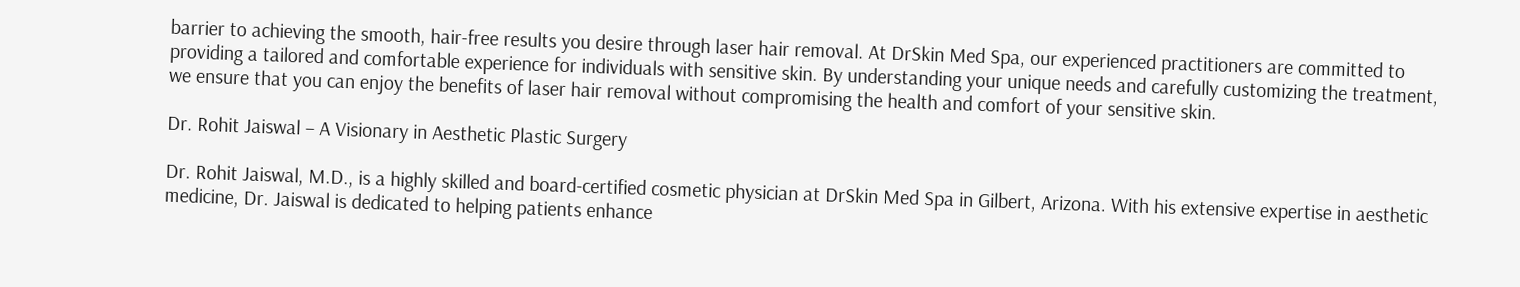barrier to achieving the smooth, hair-free results you desire through laser hair removal. At DrSkin Med Spa, our experienced practitioners are committed to providing a tailored and comfortable experience for individuals with sensitive skin. By understanding your unique needs and carefully customizing the treatment, we ensure that you can enjoy the benefits of laser hair removal without compromising the health and comfort of your sensitive skin.

Dr. Rohit Jaiswal – A Visionary in Aesthetic Plastic Surgery

Dr. Rohit Jaiswal, M.D., is a highly skilled and board-certified cosmetic physician at DrSkin Med Spa in Gilbert, Arizona. With his extensive expertise in aesthetic medicine, Dr. Jaiswal is dedicated to helping patients enhance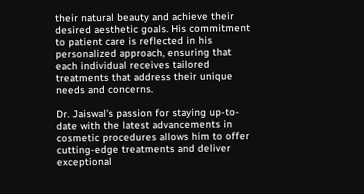their natural beauty and achieve their desired aesthetic goals. His commitment to patient care is reflected in his personalized approach, ensuring that each individual receives tailored treatments that address their unique needs and concerns.

Dr. Jaiswal’s passion for staying up-to-date with the latest advancements in cosmetic procedures allows him to offer cutting-edge treatments and deliver exceptional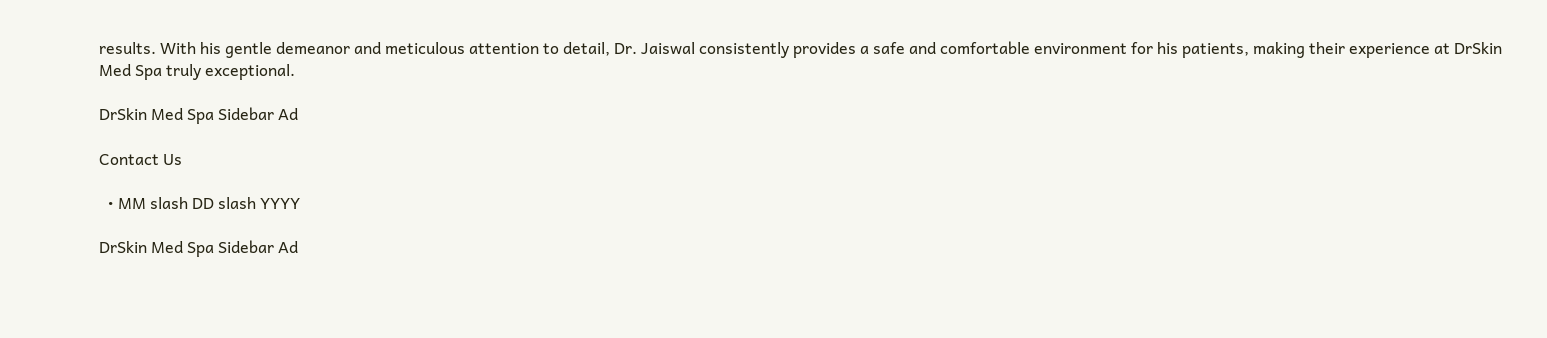results. With his gentle demeanor and meticulous attention to detail, Dr. Jaiswal consistently provides a safe and comfortable environment for his patients, making their experience at DrSkin Med Spa truly exceptional.

DrSkin Med Spa Sidebar Ad

Contact Us

  • MM slash DD slash YYYY

DrSkin Med Spa Sidebar Ad